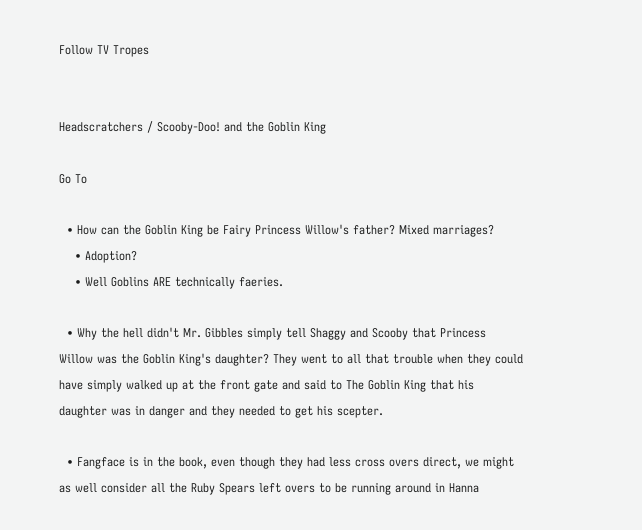Follow TV Tropes


Headscratchers / Scooby-Doo! and the Goblin King

Go To

  • How can the Goblin King be Fairy Princess Willow's father? Mixed marriages?
    • Adoption?
    • Well Goblins ARE technically faeries.

  • Why the hell didn't Mr. Gibbles simply tell Shaggy and Scooby that Princess Willow was the Goblin King's daughter? They went to all that trouble when they could have simply walked up at the front gate and said to The Goblin King that his daughter was in danger and they needed to get his scepter.

  • Fangface is in the book, even though they had less cross overs direct, we might as well consider all the Ruby Spears left overs to be running around in Hanna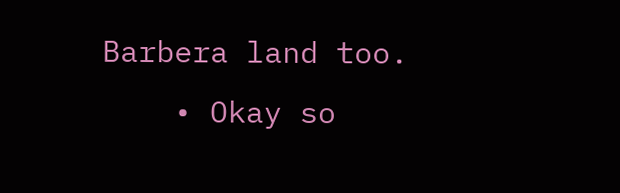Barbera land too.
    • Okay so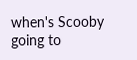when's Scooby going to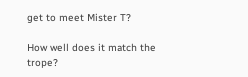get to meet Mister T?

How well does it match the trope?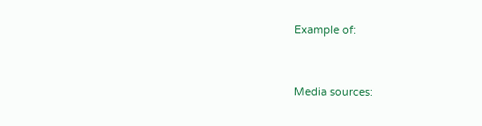Example of:


Media sources: